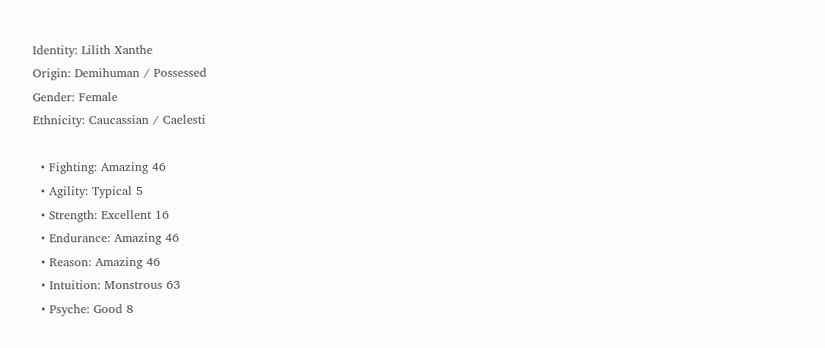Identity: Lilith Xanthe
Origin: Demihuman / Possessed
Gender: Female
Ethnicity: Caucassian / Caelesti

  • Fighting: Amazing 46
  • Agility: Typical 5
  • Strength: Excellent 16
  • Endurance: Amazing 46
  • Reason: Amazing 46
  • Intuition: Monstrous 63
  • Psyche: Good 8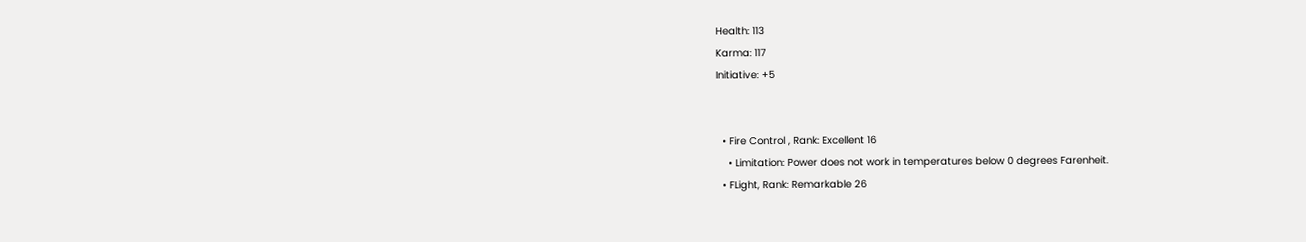Health: 113
Karma: 117
Initiative: +5


  • Fire Control , Rank: Excellent 16
    • Limitation: Power does not work in temperatures below 0 degrees Farenheit.
  • FLight, Rank: Remarkable 26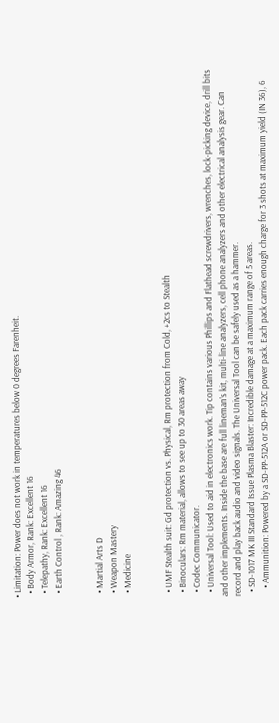• Limitation: Power does not work in temperatures below 0 degrees Farenheit.
  • Body Armor, Rank: Excellent 16
  • Telepathy, Rank: Excellent 16
  • Earth Control , Rank: Amazing 46


  • Martial Arts D
  • Weapon Mastery
  • Medicine


  • UMF Stealth suit: Gd protection vs. Physical, Rm protection from Cold, +2cs to Stealth
  • Binoculars: Rm material, allows to see up to 30 areas away
  • Codec Communicator.
  • Universal Tool: Used to aid in electronics work. Tip contains various Phillips and Flathead screwdrivers, wrenches, lock-picking device, drill bits and other implements. Inside the base are full lineman’s kit, multi-line analyzers, cell phone analyzers and other electrical analysis gear. Can record and play back audio and video signals. The Universal Tool can be safely used as a hammer.
  • SD-1017 MK III Standard Issue Plasma Blaster: Incredible damage at a maximum range of 5 areas.
    • Ammunition: Powered by a SD-PP-512A or SD-PP-512C power pack. Each pack carries enough charge for 3 shots at maximum yield (IN 36), 6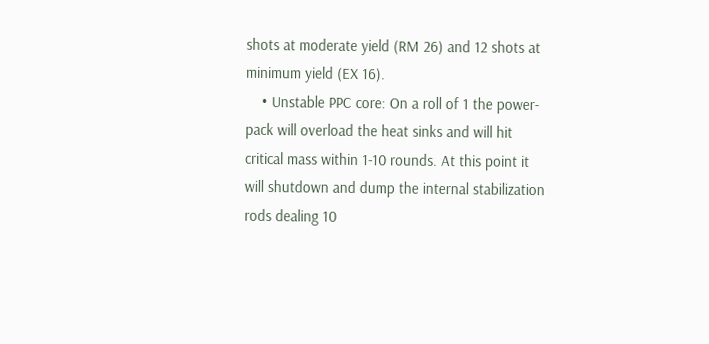shots at moderate yield (RM 26) and 12 shots at minimum yield (EX 16).
    • Unstable PPC core: On a roll of 1 the power-pack will overload the heat sinks and will hit critical mass within 1-10 rounds. At this point it will shutdown and dump the internal stabilization rods dealing 10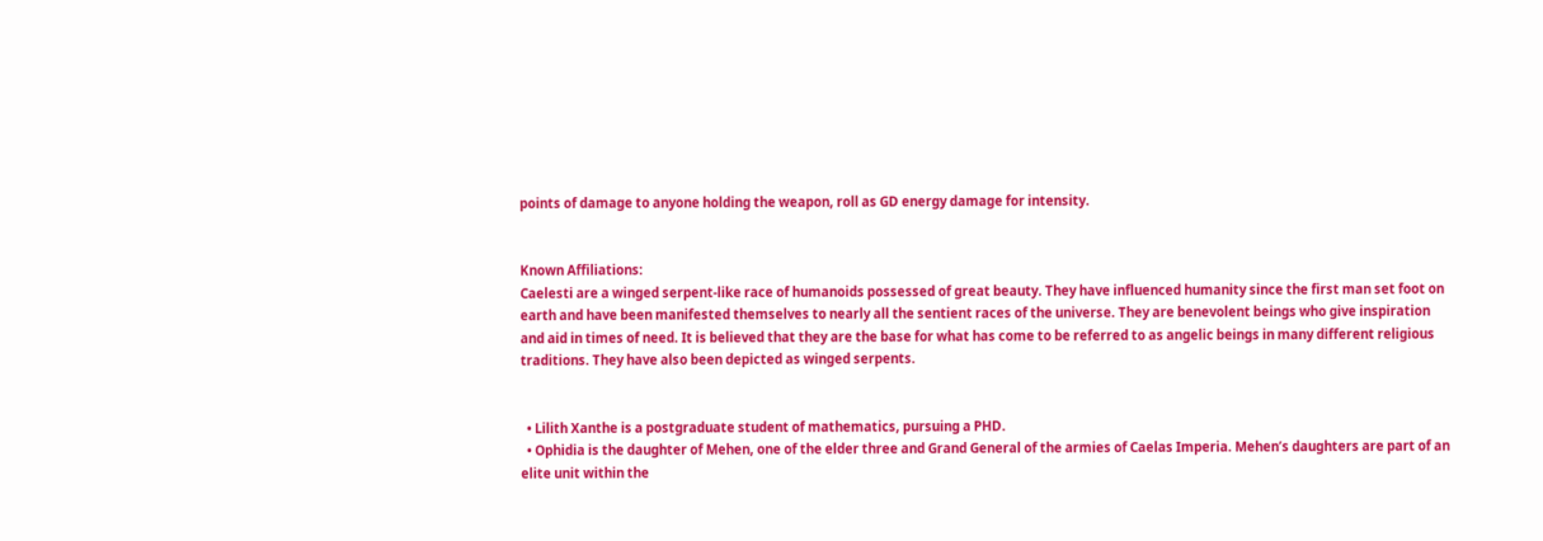points of damage to anyone holding the weapon, roll as GD energy damage for intensity.


Known Affiliations:
Caelesti are a winged serpent-like race of humanoids possessed of great beauty. They have influenced humanity since the first man set foot on earth and have been manifested themselves to nearly all the sentient races of the universe. They are benevolent beings who give inspiration and aid in times of need. It is believed that they are the base for what has come to be referred to as angelic beings in many different religious traditions. They have also been depicted as winged serpents.


  • Lilith Xanthe is a postgraduate student of mathematics, pursuing a PHD.
  • Ophidia is the daughter of Mehen, one of the elder three and Grand General of the armies of Caelas Imperia. Mehen’s daughters are part of an elite unit within the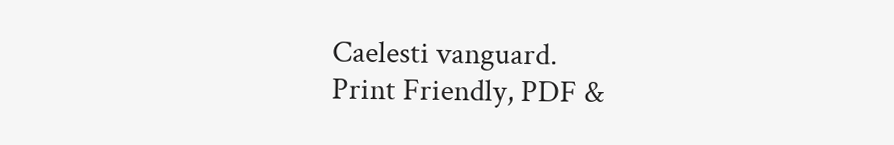Caelesti vanguard.
Print Friendly, PDF &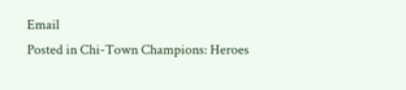Email
Posted in Chi-Town Champions: Heroes